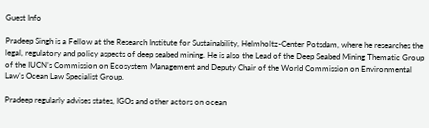Guest Info

Pradeep Singh is a Fellow at the Research Institute for Sustainability, Helmholtz-Center Potsdam, where he researches the legal, regulatory and policy aspects of deep seabed mining. He is also the Lead of the Deep Seabed Mining Thematic Group of the IUCN’s Commission on Ecosystem Management and Deputy Chair of the World Commission on Environmental Law’s Ocean Law Specialist Group.

Pradeep regularly advises states, IGOs and other actors on ocean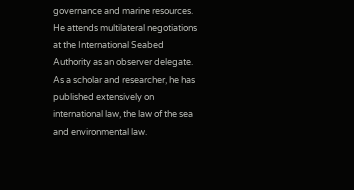governance and marine resources. He attends multilateral negotiations at the International Seabed Authority as an observer delegate. As a scholar and researcher, he has published extensively on international law, the law of the sea and environmental law.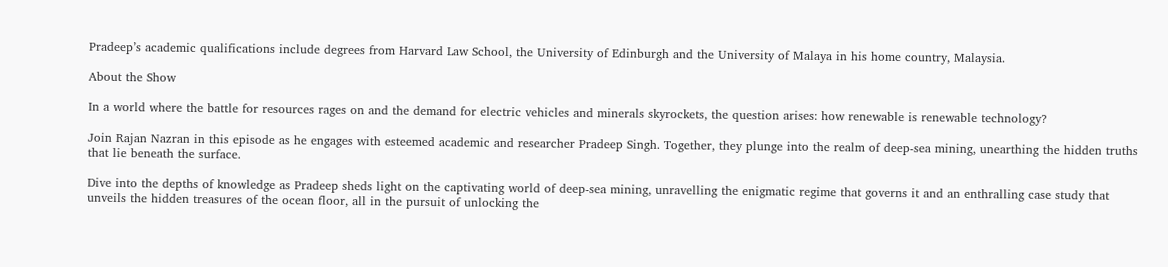Pradeep’s academic qualifications include degrees from Harvard Law School, the University of Edinburgh and the University of Malaya in his home country, Malaysia.

About the Show

In a world where the battle for resources rages on and the demand for electric vehicles and minerals skyrockets, the question arises: how renewable is renewable technology?

Join Rajan Nazran in this episode as he engages with esteemed academic and researcher Pradeep Singh. Together, they plunge into the realm of deep-sea mining, unearthing the hidden truths that lie beneath the surface.

Dive into the depths of knowledge as Pradeep sheds light on the captivating world of deep-sea mining, unravelling the enigmatic regime that governs it and an enthralling case study that unveils the hidden treasures of the ocean floor, all in the pursuit of unlocking the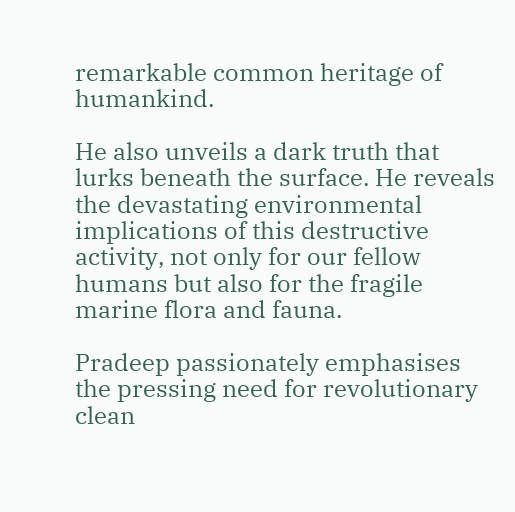remarkable common heritage of humankind.

He also unveils a dark truth that lurks beneath the surface. He reveals the devastating environmental implications of this destructive activity, not only for our fellow humans but also for the fragile marine flora and fauna.

Pradeep passionately emphasises the pressing need for revolutionary clean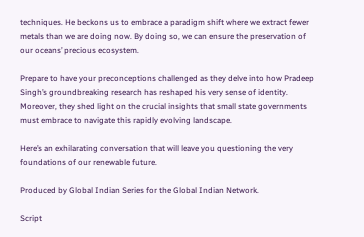techniques. He beckons us to embrace a paradigm shift where we extract fewer metals than we are doing now. By doing so, we can ensure the preservation of our oceans’ precious ecosystem.

Prepare to have your preconceptions challenged as they delve into how Pradeep Singh’s groundbreaking research has reshaped his very sense of identity. Moreover, they shed light on the crucial insights that small state governments must embrace to navigate this rapidly evolving landscape.

Here’s an exhilarating conversation that will leave you questioning the very foundations of our renewable future.

Produced by Global Indian Series for the Global Indian Network.

Script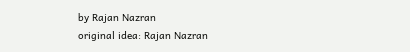by Rajan Nazran
original idea: Rajan Nazran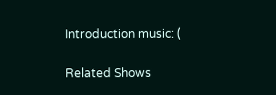Introduction music: (

Related Shows